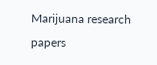Marijuana research papers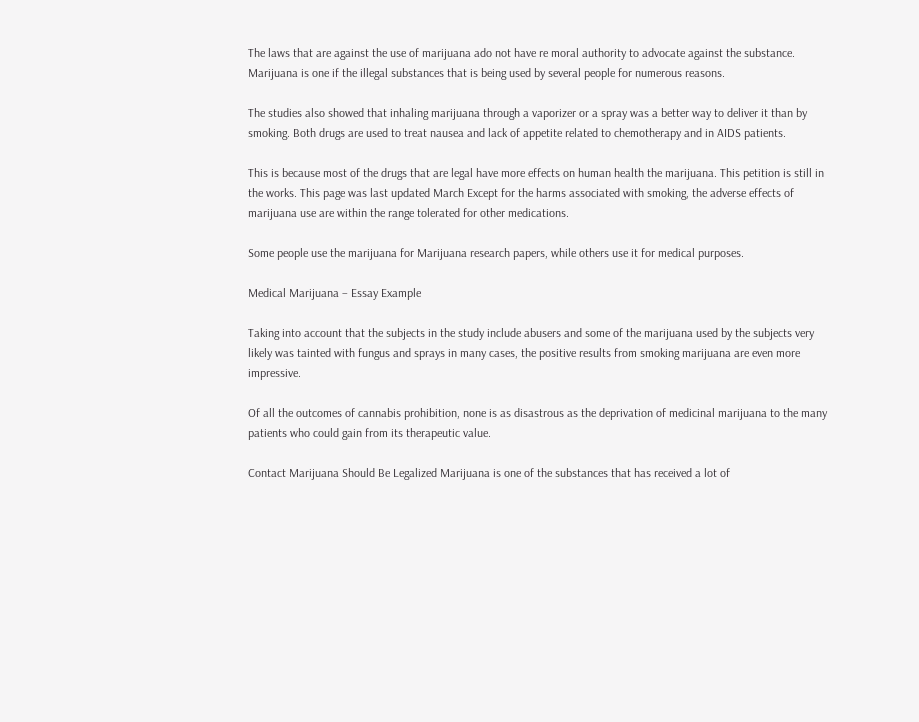The laws that are against the use of marijuana ado not have re moral authority to advocate against the substance. Marijuana is one if the illegal substances that is being used by several people for numerous reasons.

The studies also showed that inhaling marijuana through a vaporizer or a spray was a better way to deliver it than by smoking. Both drugs are used to treat nausea and lack of appetite related to chemotherapy and in AIDS patients.

This is because most of the drugs that are legal have more effects on human health the marijuana. This petition is still in the works. This page was last updated March Except for the harms associated with smoking, the adverse effects of marijuana use are within the range tolerated for other medications.

Some people use the marijuana for Marijuana research papers, while others use it for medical purposes.

Medical Marijuana – Essay Example

Taking into account that the subjects in the study include abusers and some of the marijuana used by the subjects very likely was tainted with fungus and sprays in many cases, the positive results from smoking marijuana are even more impressive.

Of all the outcomes of cannabis prohibition, none is as disastrous as the deprivation of medicinal marijuana to the many patients who could gain from its therapeutic value.

Contact Marijuana Should Be Legalized Marijuana is one of the substances that has received a lot of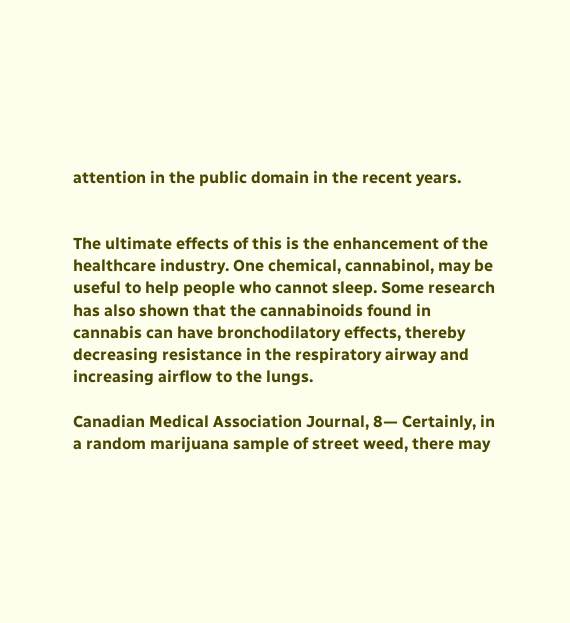attention in the public domain in the recent years.


The ultimate effects of this is the enhancement of the healthcare industry. One chemical, cannabinol, may be useful to help people who cannot sleep. Some research has also shown that the cannabinoids found in cannabis can have bronchodilatory effects, thereby decreasing resistance in the respiratory airway and increasing airflow to the lungs.

Canadian Medical Association Journal, 8— Certainly, in a random marijuana sample of street weed, there may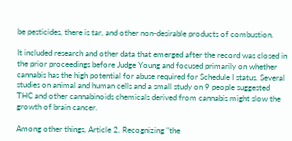be pesticides, there is tar, and other non-desirable products of combustion.

It included research and other data that emerged after the record was closed in the prior proceedings before Judge Young and focused primarily on whether cannabis has the high potential for abuse required for Schedule I status. Several studies on animal and human cells and a small study on 9 people suggested THC and other cannabinoids chemicals derived from cannabis might slow the growth of brain cancer.

Among other things, Article 2. Recognizing "the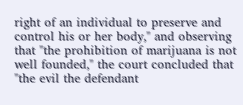right of an individual to preserve and control his or her body," and observing that "the prohibition of marijuana is not well founded," the court concluded that "the evil the defendant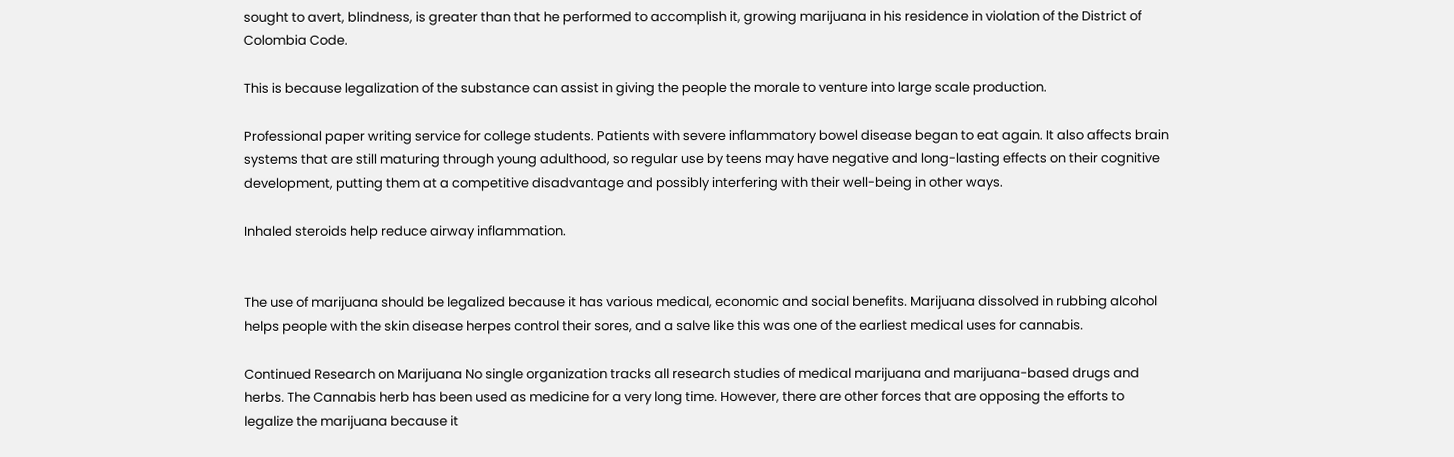sought to avert, blindness, is greater than that he performed to accomplish it, growing marijuana in his residence in violation of the District of Colombia Code.

This is because legalization of the substance can assist in giving the people the morale to venture into large scale production.

Professional paper writing service for college students. Patients with severe inflammatory bowel disease began to eat again. It also affects brain systems that are still maturing through young adulthood, so regular use by teens may have negative and long-lasting effects on their cognitive development, putting them at a competitive disadvantage and possibly interfering with their well-being in other ways.

Inhaled steroids help reduce airway inflammation.


The use of marijuana should be legalized because it has various medical, economic and social benefits. Marijuana dissolved in rubbing alcohol helps people with the skin disease herpes control their sores, and a salve like this was one of the earliest medical uses for cannabis.

Continued Research on Marijuana No single organization tracks all research studies of medical marijuana and marijuana-based drugs and herbs. The Cannabis herb has been used as medicine for a very long time. However, there are other forces that are opposing the efforts to legalize the marijuana because it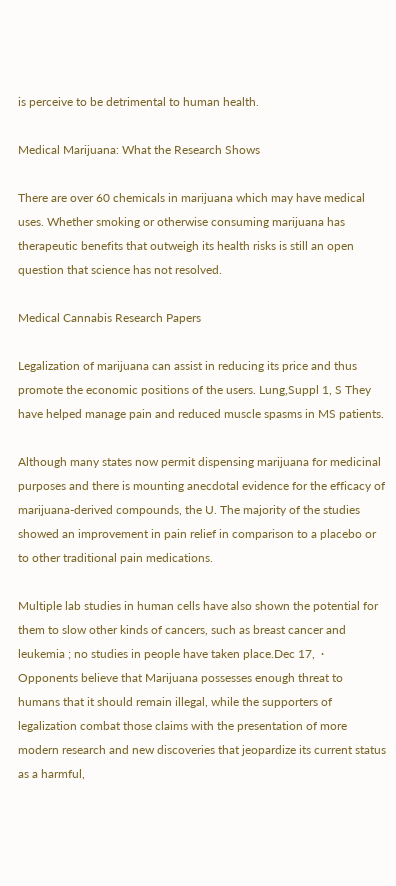is perceive to be detrimental to human health.

Medical Marijuana: What the Research Shows

There are over 60 chemicals in marijuana which may have medical uses. Whether smoking or otherwise consuming marijuana has therapeutic benefits that outweigh its health risks is still an open question that science has not resolved.

Medical Cannabis Research Papers

Legalization of marijuana can assist in reducing its price and thus promote the economic positions of the users. Lung,Suppl 1, S They have helped manage pain and reduced muscle spasms in MS patients.

Although many states now permit dispensing marijuana for medicinal purposes and there is mounting anecdotal evidence for the efficacy of marijuana-derived compounds, the U. The majority of the studies showed an improvement in pain relief in comparison to a placebo or to other traditional pain medications.

Multiple lab studies in human cells have also shown the potential for them to slow other kinds of cancers, such as breast cancer and leukemia ; no studies in people have taken place.Dec 17,  · Opponents believe that Marijuana possesses enough threat to humans that it should remain illegal, while the supporters of legalization combat those claims with the presentation of more modern research and new discoveries that jeopardize its current status as a harmful,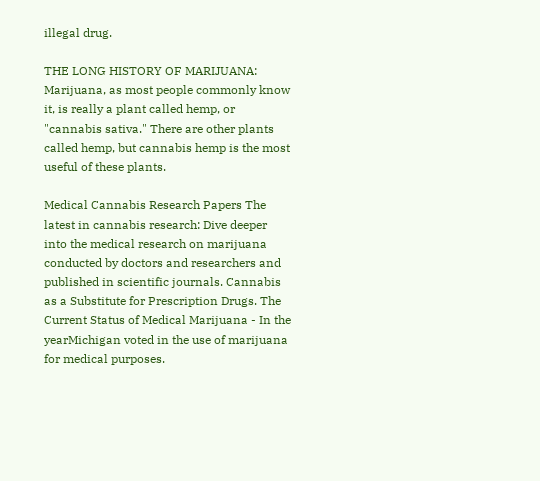illegal drug.

THE LONG HISTORY OF MARIJUANA: Marijuana, as most people commonly know it, is really a plant called hemp, or "cannabis sativa." There are other plants called hemp, but cannabis hemp is the most useful of these plants.

Medical Cannabis Research Papers The latest in cannabis research: Dive deeper into the medical research on marijuana conducted by doctors and researchers and published in scientific journals. Cannabis as a Substitute for Prescription Drugs. The Current Status of Medical Marijuana - In the yearMichigan voted in the use of marijuana for medical purposes.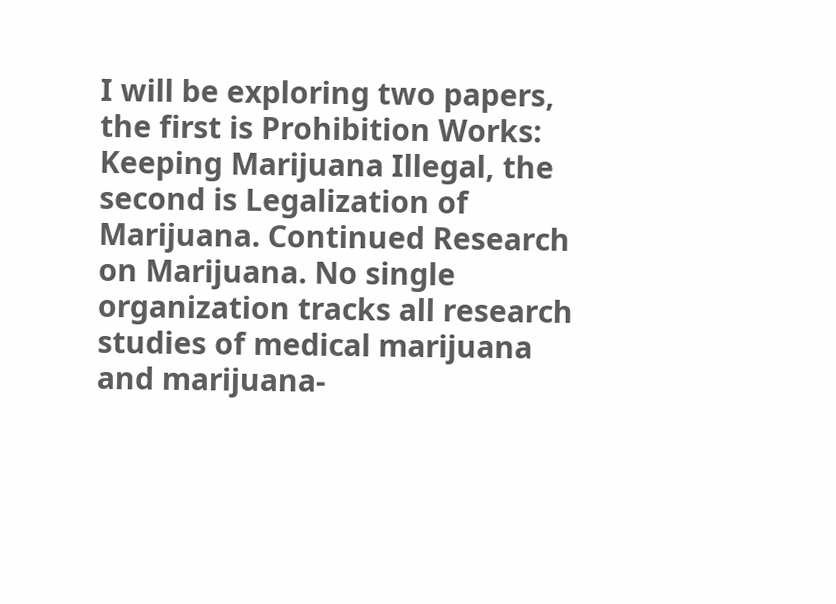I will be exploring two papers, the first is Prohibition Works: Keeping Marijuana Illegal, the second is Legalization of Marijuana. Continued Research on Marijuana. No single organization tracks all research studies of medical marijuana and marijuana-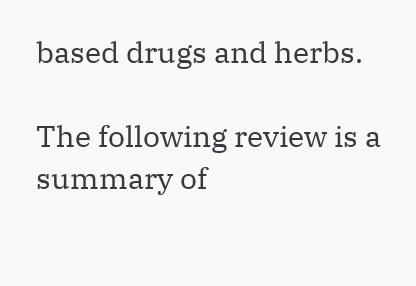based drugs and herbs.

The following review is a summary of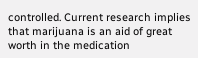controlled. Current research implies that marijuana is an aid of great worth in the medication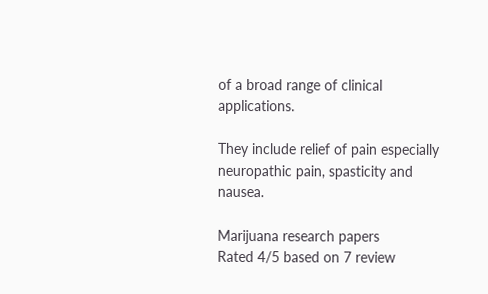of a broad range of clinical applications.

They include relief of pain especially neuropathic pain, spasticity and nausea.

Marijuana research papers
Rated 4/5 based on 7 review